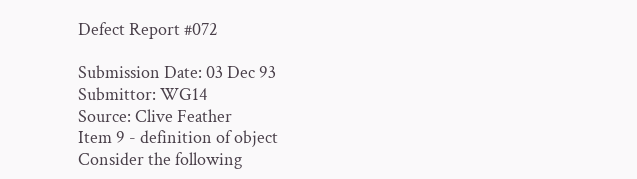Defect Report #072

Submission Date: 03 Dec 93
Submittor: WG14
Source: Clive Feather
Item 9 - definition of object
Consider the following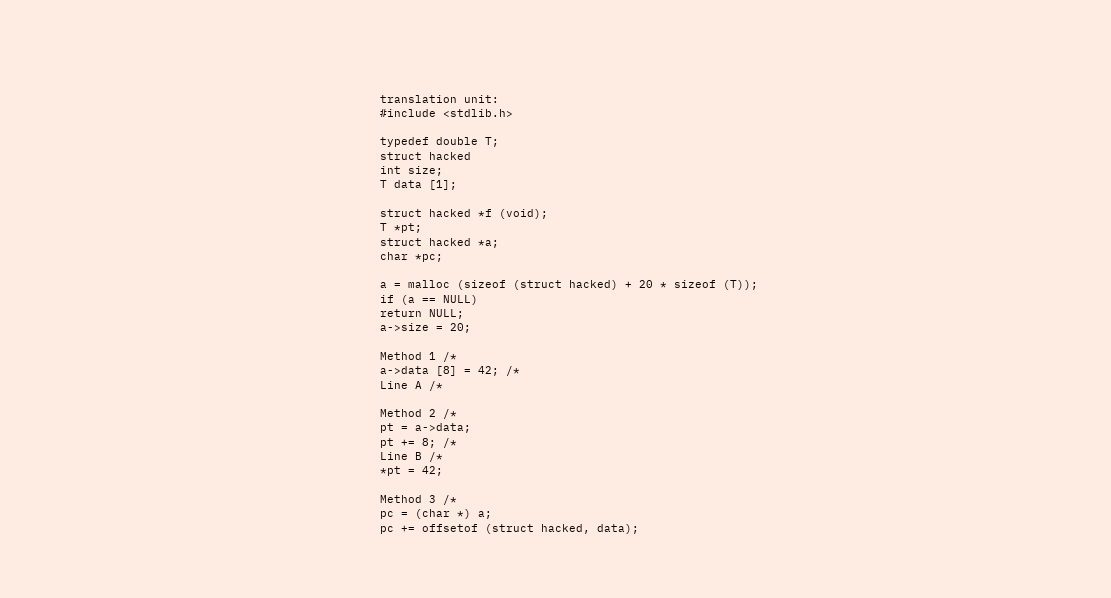translation unit:
#include <stdlib.h>

typedef double T;
struct hacked
int size;
T data [1];

struct hacked *f (void);
T *pt;
struct hacked *a;
char *pc;

a = malloc (sizeof (struct hacked) + 20 * sizeof (T));
if (a == NULL)
return NULL;
a->size = 20;

Method 1 /*
a->data [8] = 42; /*
Line A /*

Method 2 /*
pt = a->data;
pt += 8; /*
Line B /*
*pt = 42;

Method 3 /*
pc = (char *) a;
pc += offsetof (struct hacked, data);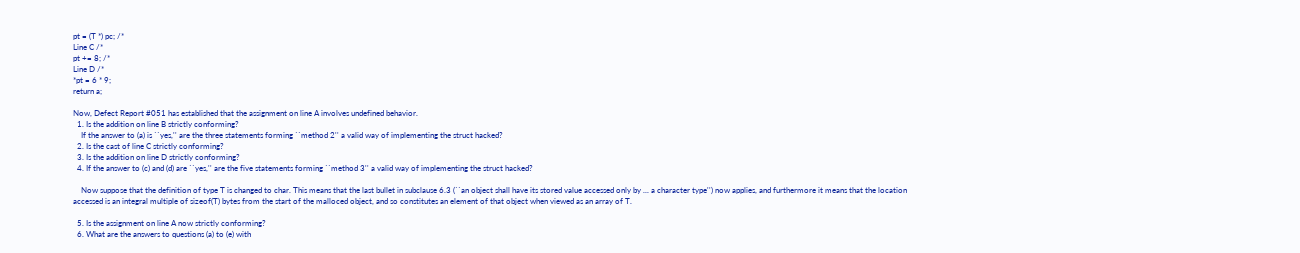pt = (T *) pc; /*
Line C /*
pt += 8; /*
Line D /*
*pt = 6 * 9;
return a;

Now, Defect Report #051 has established that the assignment on line A involves undefined behavior.
  1. Is the addition on line B strictly conforming?
    If the answer to (a) is ``yes,'' are the three statements forming ``method 2'' a valid way of implementing the struct hacked?
  2. Is the cast of line C strictly conforming?
  3. Is the addition on line D strictly conforming?
  4. If the answer to (c) and (d) are ``yes,'' are the five statements forming ``method 3'' a valid way of implementing the struct hacked?

    Now suppose that the definition of type T is changed to char. This means that the last bullet in subclause 6.3 (``an object shall have its stored value accessed only by ... a character type'') now applies, and furthermore it means that the location accessed is an integral multiple of sizeof(T) bytes from the start of the malloced object, and so constitutes an element of that object when viewed as an array of T.

  5. Is the assignment on line A now strictly conforming?
  6. What are the answers to questions (a) to (e) with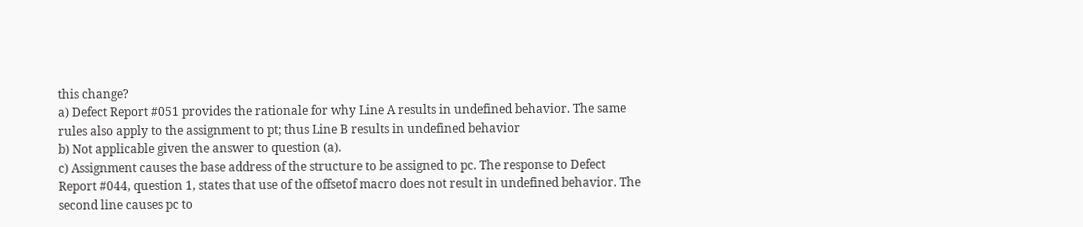this change?
a) Defect Report #051 provides the rationale for why Line A results in undefined behavior. The same rules also apply to the assignment to pt; thus Line B results in undefined behavior
b) Not applicable given the answer to question (a).
c) Assignment causes the base address of the structure to be assigned to pc. The response to Defect Report #044, question 1, states that use of the offsetof macro does not result in undefined behavior. The second line causes pc to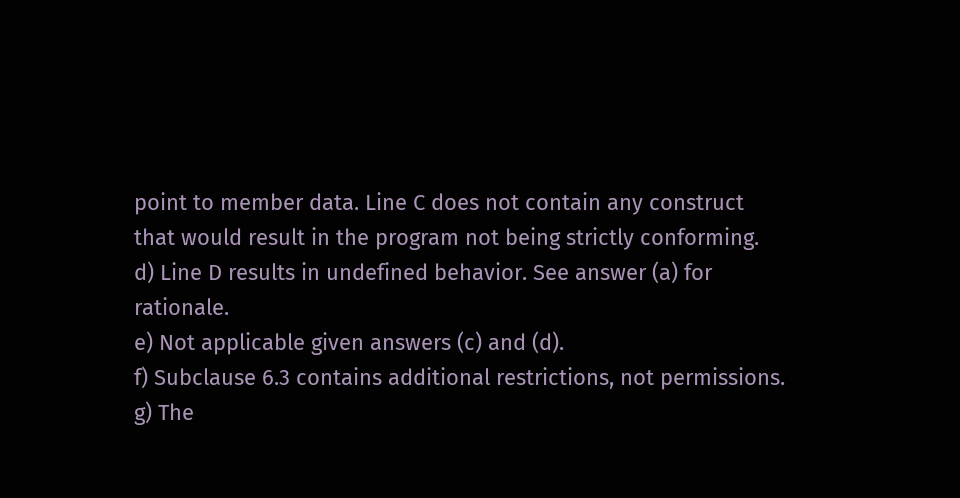point to member data. Line C does not contain any construct that would result in the program not being strictly conforming.
d) Line D results in undefined behavior. See answer (a) for rationale.
e) Not applicable given answers (c) and (d).
f) Subclause 6.3 contains additional restrictions, not permissions.
g) The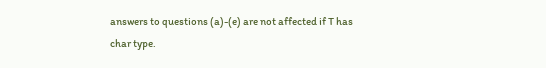answers to questions (a)-(e) are not affected if T has char type.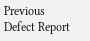Previous Defect Report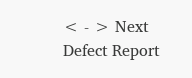< - > Next Defect Report